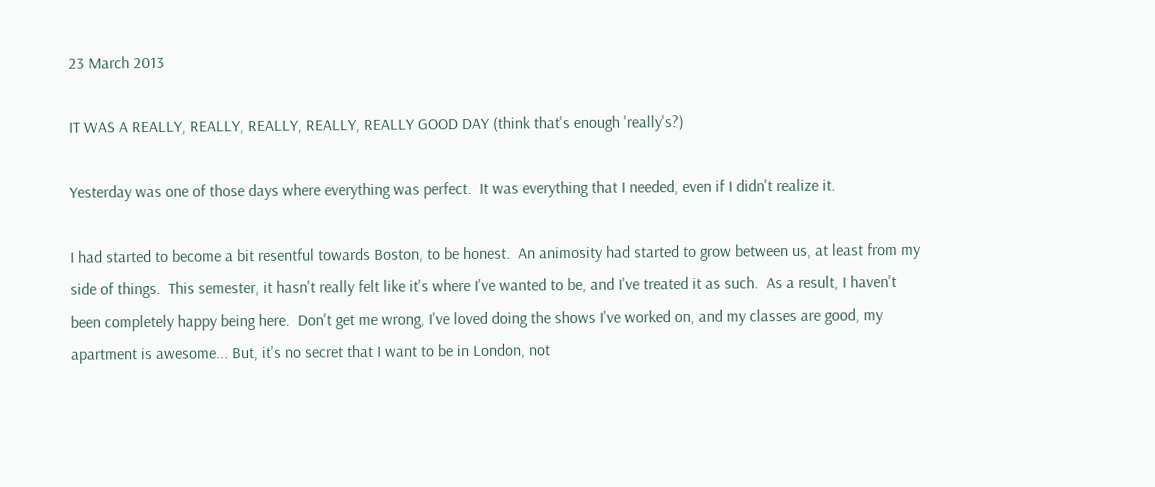23 March 2013

IT WAS A REALLY, REALLY, REALLY, REALLY, REALLY GOOD DAY (think that's enough 'really's?)

Yesterday was one of those days where everything was perfect.  It was everything that I needed, even if I didn't realize it.

I had started to become a bit resentful towards Boston, to be honest.  An animosity had started to grow between us, at least from my side of things.  This semester, it hasn't really felt like it's where I've wanted to be, and I've treated it as such.  As a result, I haven't been completely happy being here.  Don't get me wrong, I've loved doing the shows I've worked on, and my classes are good, my apartment is awesome... But, it's no secret that I want to be in London, not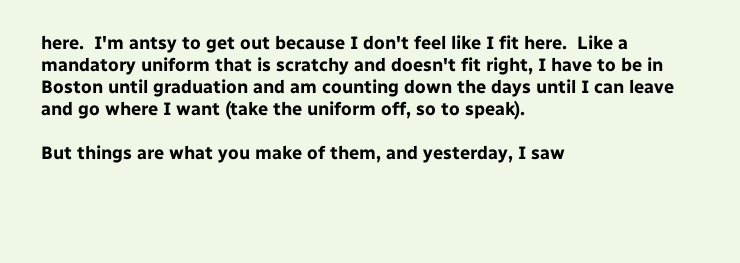here.  I'm antsy to get out because I don't feel like I fit here.  Like a mandatory uniform that is scratchy and doesn't fit right, I have to be in Boston until graduation and am counting down the days until I can leave and go where I want (take the uniform off, so to speak).

But things are what you make of them, and yesterday, I saw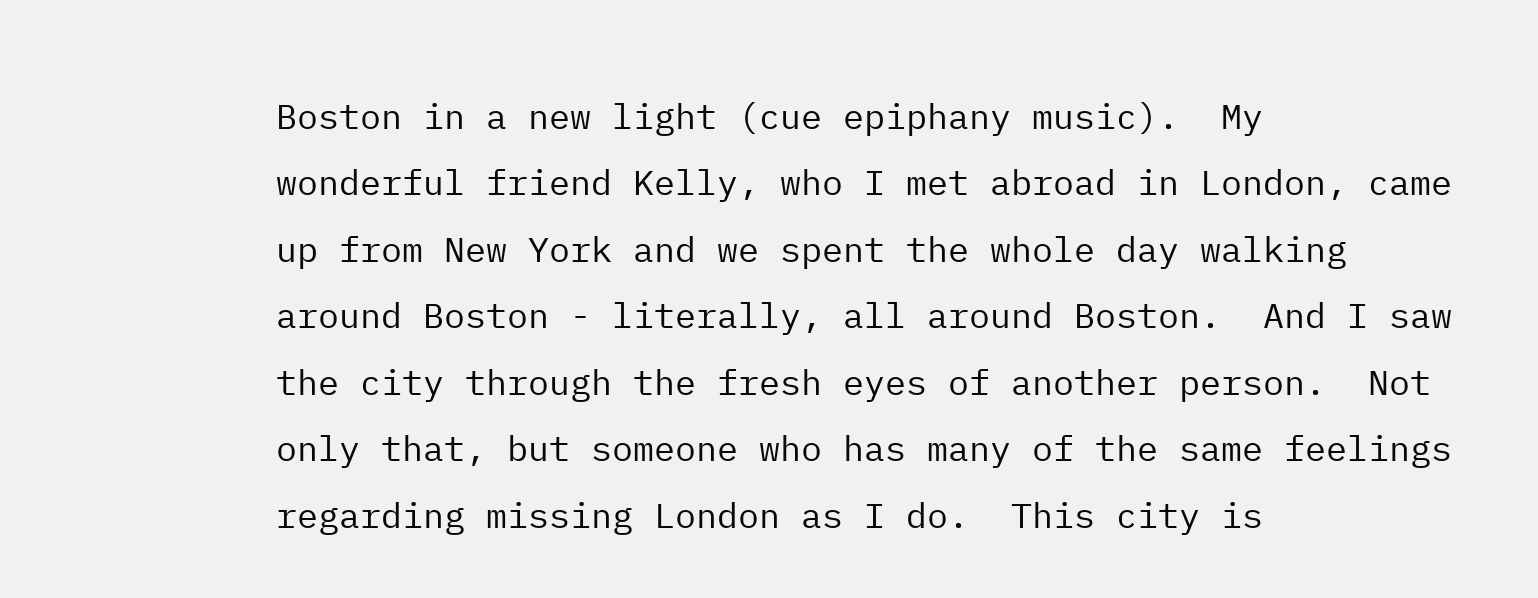Boston in a new light (cue epiphany music).  My wonderful friend Kelly, who I met abroad in London, came up from New York and we spent the whole day walking around Boston - literally, all around Boston.  And I saw the city through the fresh eyes of another person.  Not only that, but someone who has many of the same feelings regarding missing London as I do.  This city is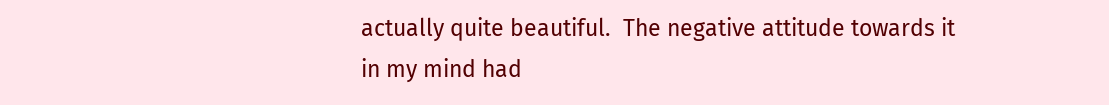actually quite beautiful.  The negative attitude towards it in my mind had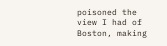poisoned the view I had of Boston, making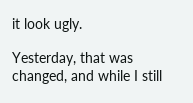it look ugly.

Yesterday, that was changed, and while I still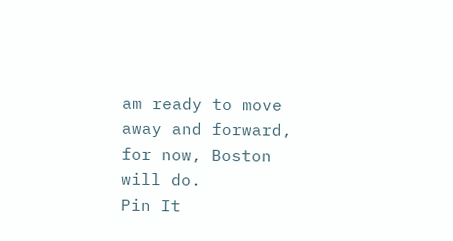am ready to move away and forward, for now, Boston will do.
Pin It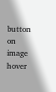button on image hover